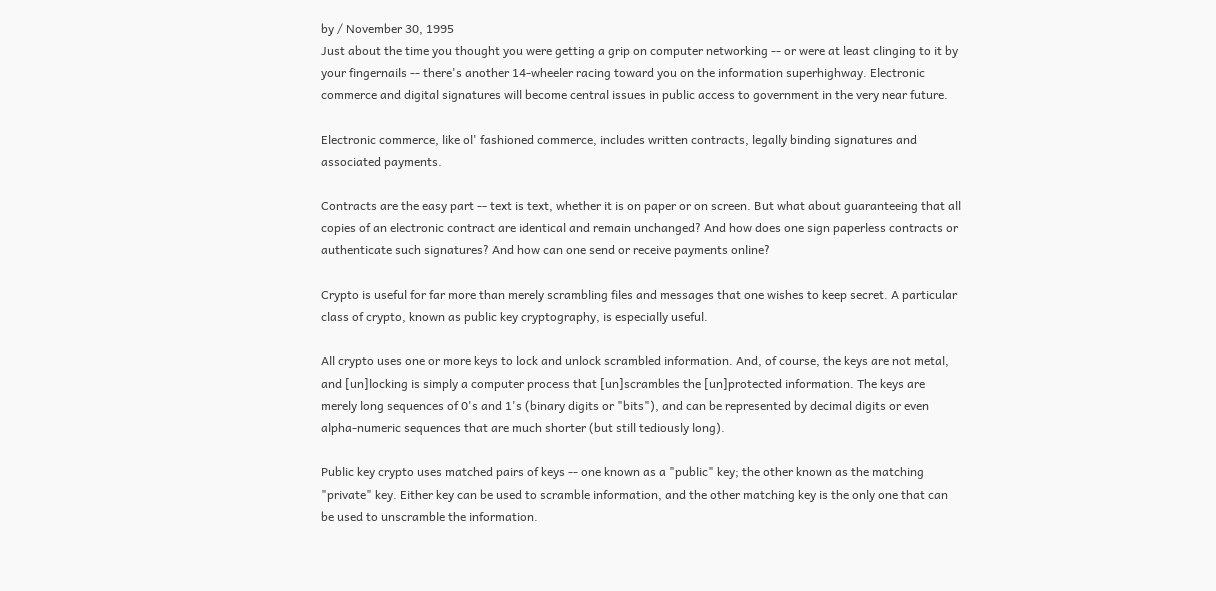by / November 30, 1995
Just about the time you thought you were getting a grip on computer networking -- or were at least clinging to it by your fingernails -- there's another 14-wheeler racing toward you on the information superhighway. Electronic commerce and digital signatures will become central issues in public access to government in the very near future.

Electronic commerce, like ol' fashioned commerce, includes written contracts, legally binding signatures and associated payments.

Contracts are the easy part -- text is text, whether it is on paper or on screen. But what about guaranteeing that all copies of an electronic contract are identical and remain unchanged? And how does one sign paperless contracts or authenticate such signatures? And how can one send or receive payments online?

Crypto is useful for far more than merely scrambling files and messages that one wishes to keep secret. A particular class of crypto, known as public key cryptography, is especially useful.

All crypto uses one or more keys to lock and unlock scrambled information. And, of course, the keys are not metal, and [un]locking is simply a computer process that [un]scrambles the [un]protected information. The keys are merely long sequences of 0's and 1's (binary digits or "bits"), and can be represented by decimal digits or even alpha-numeric sequences that are much shorter (but still tediously long).

Public key crypto uses matched pairs of keys -- one known as a "public" key; the other known as the matching "private" key. Either key can be used to scramble information, and the other matching key is the only one that can be used to unscramble the information.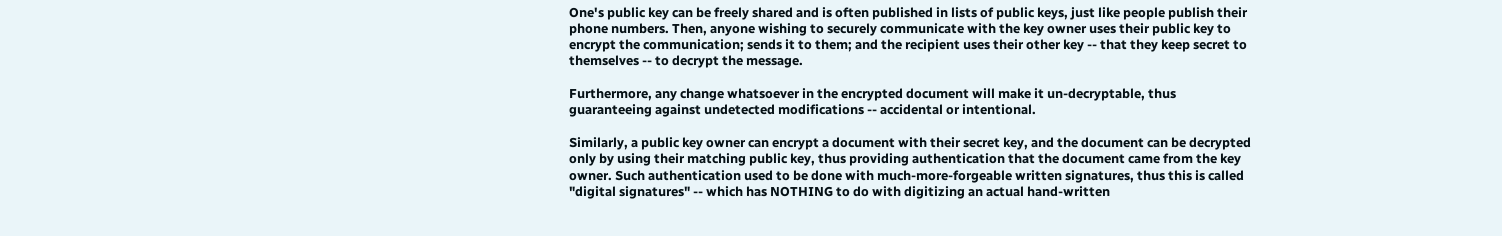One's public key can be freely shared and is often published in lists of public keys, just like people publish their phone numbers. Then, anyone wishing to securely communicate with the key owner uses their public key to encrypt the communication; sends it to them; and the recipient uses their other key -- that they keep secret to themselves -- to decrypt the message.

Furthermore, any change whatsoever in the encrypted document will make it un-decryptable, thus guaranteeing against undetected modifications -- accidental or intentional.

Similarly, a public key owner can encrypt a document with their secret key, and the document can be decrypted only by using their matching public key, thus providing authentication that the document came from the key owner. Such authentication used to be done with much-more-forgeable written signatures, thus this is called "digital signatures" -- which has NOTHING to do with digitizing an actual hand-written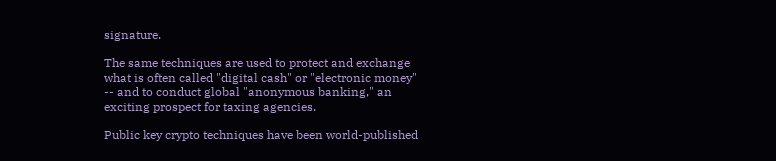signature.

The same techniques are used to protect and exchange what is often called "digital cash" or "electronic money" -- and to conduct global "anonymous banking," an exciting prospect for taxing agencies.

Public key crypto techniques have been world-published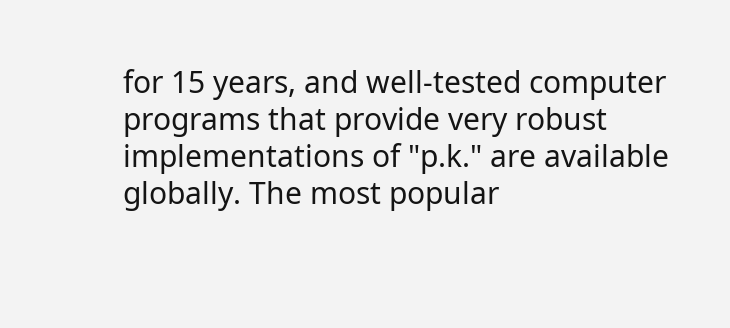for 15 years, and well-tested computer programs that provide very robust implementations of "p.k." are available globally. The most popular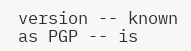version -- known as PGP -- is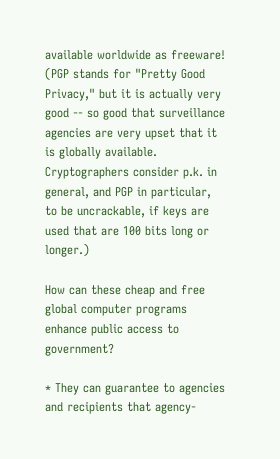available worldwide as freeware! (PGP stands for "Pretty Good Privacy," but it is actually very good -- so good that surveillance agencies are very upset that it is globally available. Cryptographers consider p.k. in general, and PGP in particular, to be uncrackable, if keys are used that are 100 bits long or longer.)

How can these cheap and free global computer programs enhance public access to government?

* They can guarantee to agencies and recipients that agency-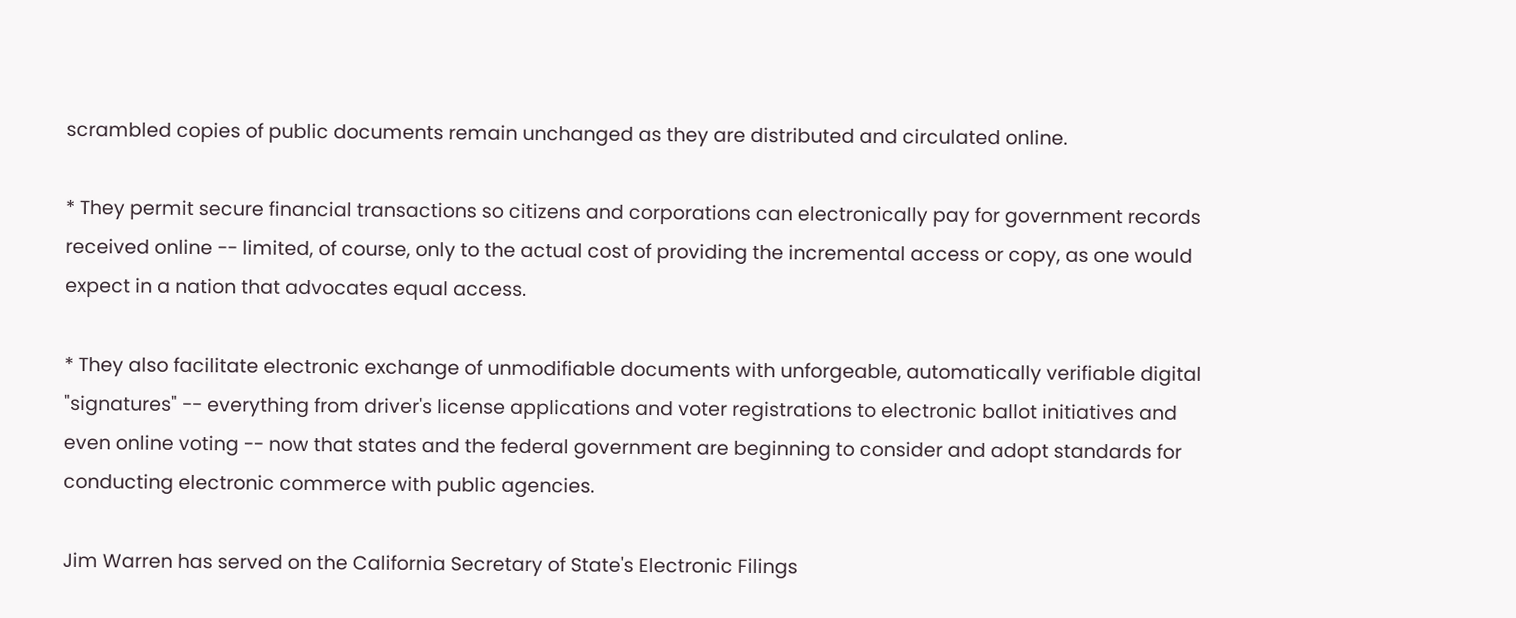scrambled copies of public documents remain unchanged as they are distributed and circulated online.

* They permit secure financial transactions so citizens and corporations can electronically pay for government records received online -- limited, of course, only to the actual cost of providing the incremental access or copy, as one would expect in a nation that advocates equal access.

* They also facilitate electronic exchange of unmodifiable documents with unforgeable, automatically verifiable digital "signatures" -- everything from driver's license applications and voter registrations to electronic ballot initiatives and even online voting -- now that states and the federal government are beginning to consider and adopt standards for conducting electronic commerce with public agencies.

Jim Warren has served on the California Secretary of State's Electronic Filings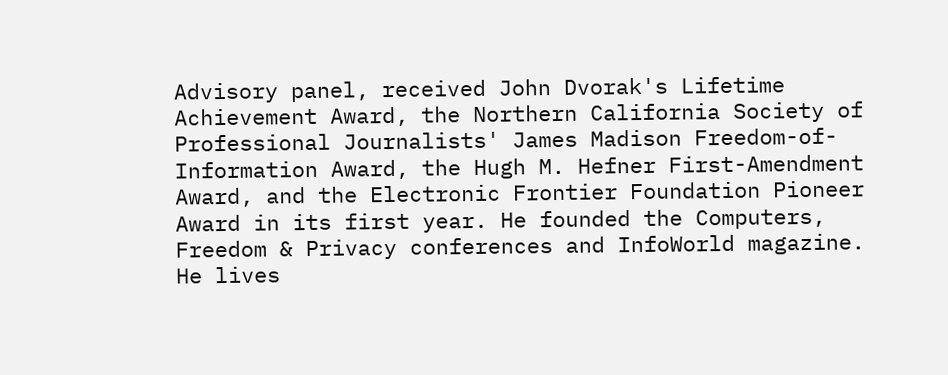Advisory panel, received John Dvorak's Lifetime Achievement Award, the Northern California Society of Professional Journalists' James Madison Freedom-of-Information Award, the Hugh M. Hefner First-Amendment Award, and the Electronic Frontier Foundation Pioneer Award in its first year. He founded the Computers, Freedom & Privacy conferences and InfoWorld magazine. He lives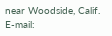near Woodside, Calif. E-mail: